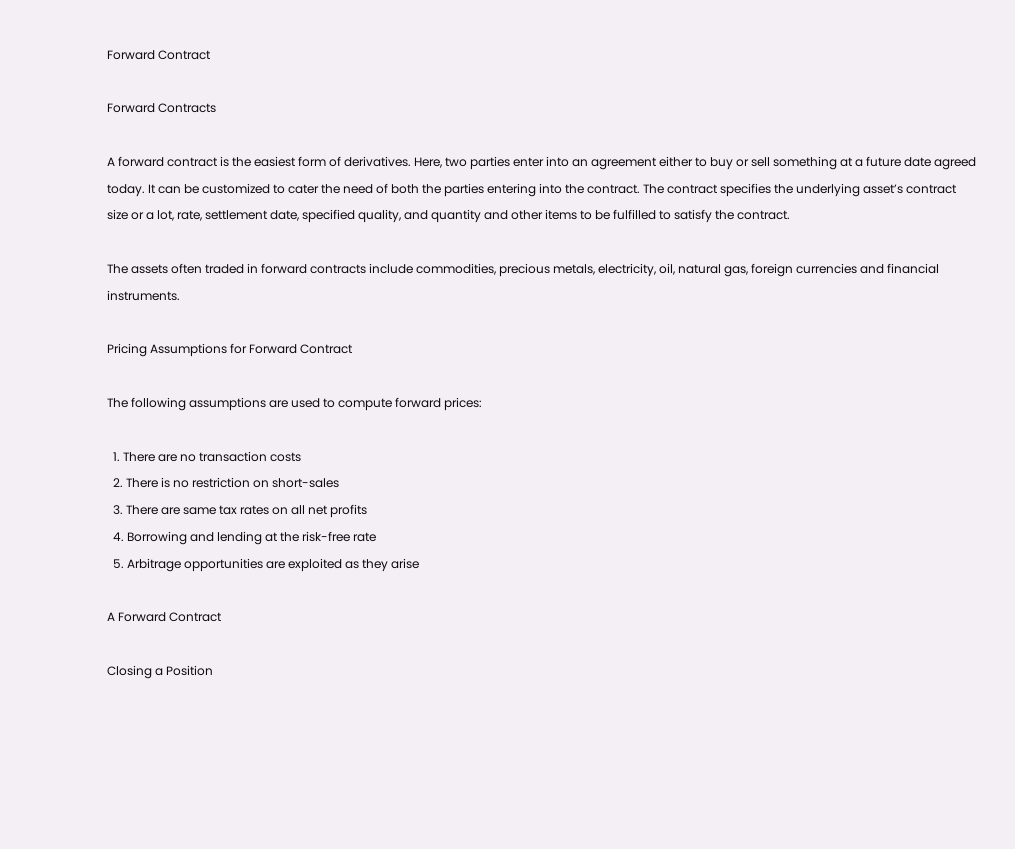Forward Contract

Forward Contracts

A forward contract is the easiest form of derivatives. Here, two parties enter into an agreement either to buy or sell something at a future date agreed today. It can be customized to cater the need of both the parties entering into the contract. The contract specifies the underlying asset’s contract size or a lot, rate, settlement date, specified quality, and quantity and other items to be fulfilled to satisfy the contract.

The assets often traded in forward contracts include commodities, precious metals, electricity, oil, natural gas, foreign currencies and financial instruments.

Pricing Assumptions for Forward Contract

The following assumptions are used to compute forward prices:

  1. There are no transaction costs
  2. There is no restriction on short-sales
  3. There are same tax rates on all net profits
  4. Borrowing and lending at the risk-free rate
  5. Arbitrage opportunities are exploited as they arise

A Forward Contract

Closing a Position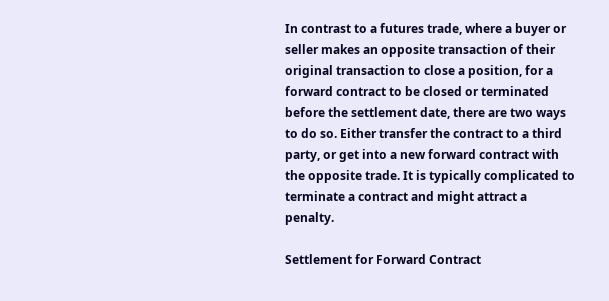In contrast to a futures trade, where a buyer or seller makes an opposite transaction of their original transaction to close a position, for a forward contract to be closed or terminated before the settlement date, there are two ways to do so. Either transfer the contract to a third party, or get into a new forward contract with the opposite trade. It is typically complicated to terminate a contract and might attract a penalty.

Settlement for Forward Contract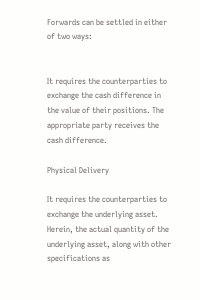Forwards can be settled in either of two ways:


It requires the counterparties to exchange the cash difference in the value of their positions. The appropriate party receives the cash difference.

Physical Delivery

It requires the counterparties to exchange the underlying asset. Herein, the actual quantity of the underlying asset, along with other specifications as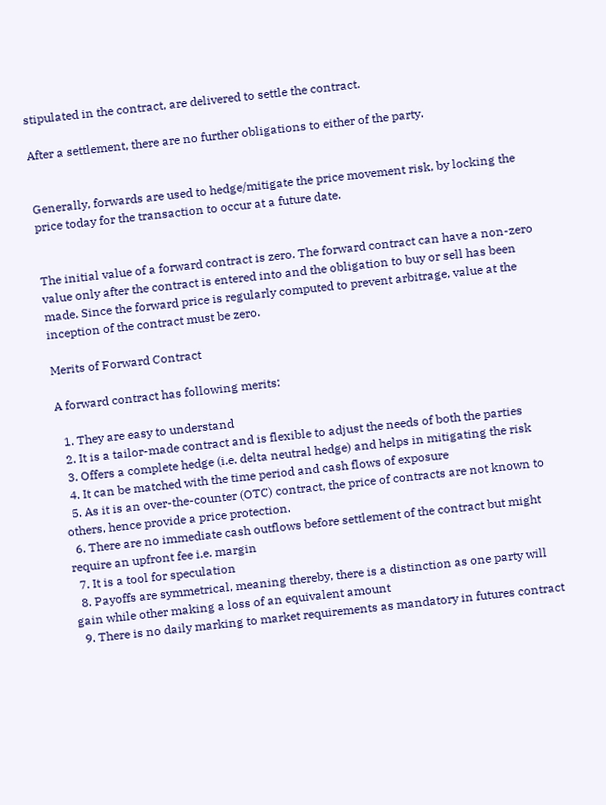stipulated in the contract, are delivered to settle the contract.

After a settlement, there are no further obligations to either of the party.


Generally, forwards are used to hedge/mitigate the price movement risk, by locking the price today for the transaction to occur at a future date.


The initial value of a forward contract is zero. The forward contract can have a non-zero value only after the contract is entered into and the obligation to buy or sell has been made. Since the forward price is regularly computed to prevent arbitrage, value at the inception of the contract must be zero.

Merits of Forward Contract

A forward contract has following merits:

  1. They are easy to understand
  2. It is a tailor-made contract and is flexible to adjust the needs of both the parties
  3. Offers a complete hedge (i.e. delta neutral hedge) and helps in mitigating the risk
  4. It can be matched with the time period and cash flows of exposure
  5. As it is an over-the-counter (OTC) contract, the price of contracts are not known to others, hence provide a price protection.
  6. There are no immediate cash outflows before settlement of the contract but might require an upfront fee i.e. margin
  7. It is a tool for speculation
  8. Payoffs are symmetrical, meaning thereby, there is a distinction as one party will gain while other making a loss of an equivalent amount
  9. There is no daily marking to market requirements as mandatory in futures contract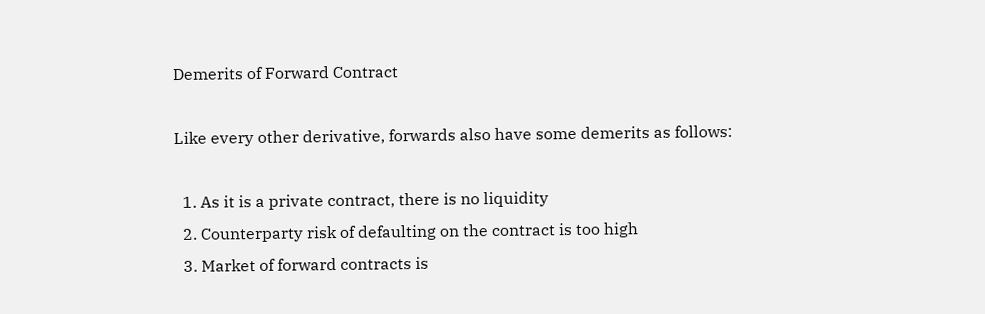Demerits of Forward Contract

Like every other derivative, forwards also have some demerits as follows:

  1. As it is a private contract, there is no liquidity
  2. Counterparty risk of defaulting on the contract is too high
  3. Market of forward contracts is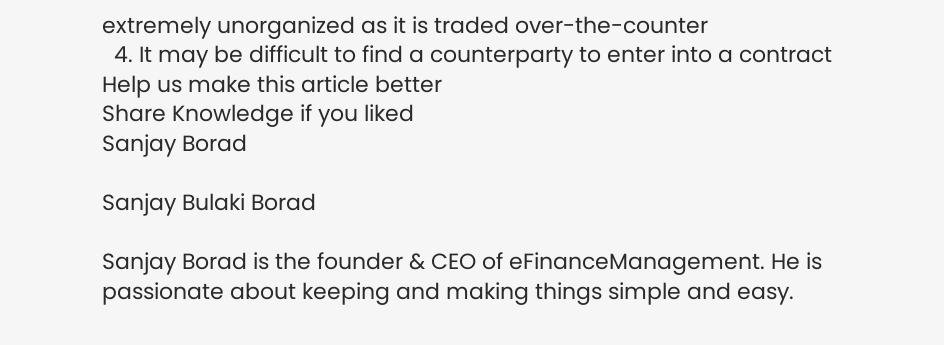extremely unorganized as it is traded over-the-counter
  4. It may be difficult to find a counterparty to enter into a contract
Help us make this article better
Share Knowledge if you liked
Sanjay Borad

Sanjay Bulaki Borad

Sanjay Borad is the founder & CEO of eFinanceManagement. He is passionate about keeping and making things simple and easy.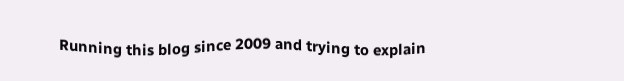Running this blog since 2009 and trying to explain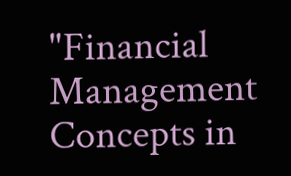"Financial Management Concepts in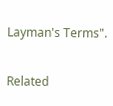Layman's Terms".

Related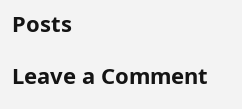Posts

Leave a Comment